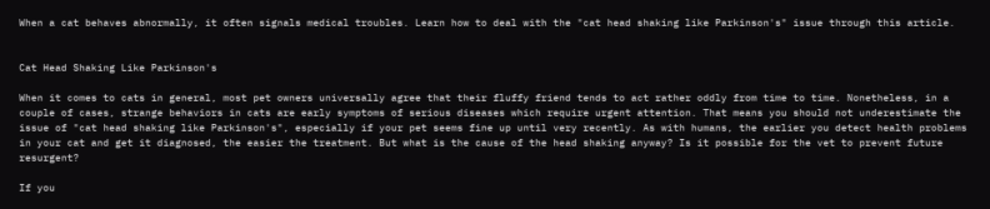When a cat behaves abnormally, it often signals medical troubles. Learn how to deal with the "cat head shaking like Parkinson's" issue through this article.


Cat Head Shaking Like Parkinson's

When it comes to cats in general, most pet owners universally agree that their fluffy friend tends to act rather oddly from time to time. Nonetheless, in a couple of cases, strange behaviors in cats are early symptoms of serious diseases which require urgent attention. That means you should not underestimate the issue of "cat head shaking like Parkinson's", especially if your pet seems fine up until very recently. As with humans, the earlier you detect health problems in your cat and get it diagnosed, the easier the treatment. But what is the cause of the head shaking anyway? Is it possible for the vet to prevent future resurgent?

If you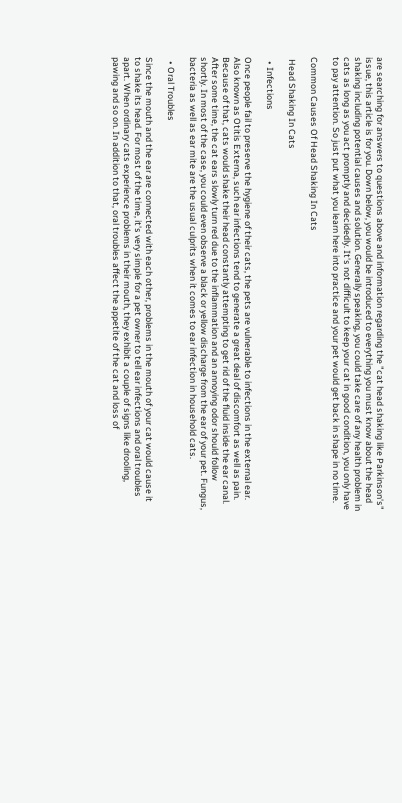are searching for answers to questions above and information regarding the "cat head shaking like Parkinson's" issue, this article is for you. Down below, you would be introduced to everything you must know about the head shaking including potential causes and solution. Generally speaking, you could take care of any health problem in cats as long as you act promptly and decidedly. It's not difficult to keep your cat in good condition, you only have to pay attention. So just put what you learn here into practice and your pet would get back in shape in no time.

Common Causes Of Head Shaking In Cats

 Head Shaking In Cats

  • Infections

Once people fail to preserve the hygiene of their cats, the pets are vulnerable to infections in the external ear. Also known as Otitis Externa, such ear infections tend to generate a great deal of discomfort as well as pain. Because of that, cats would shake their head constantly attempting to get rid of the fluid inside the ear canal. After some time, the cat ears slowly turn red due to the inflammation and an annoying odor should follow shortly. In most of the case, you could even observe a black or yellow discharge from the ear of your pet. Fungus, bacteria as well as ear mite are the usual culprits when it comes to ear infection in household cats.

  • Oral Troubles

Since the mouth and the ear are connected with each other, problems in the mouth of your cat would cause it to shake its head. For most of the time, it's very simple for a pet owner to tell ear infections and oral troubles apart. When ordinary cats experience problems in their mouth, they exhibit a couple of signs like drooling, pawing and so on. In addition to that, oral troubles affect the appetite of the cat and loss of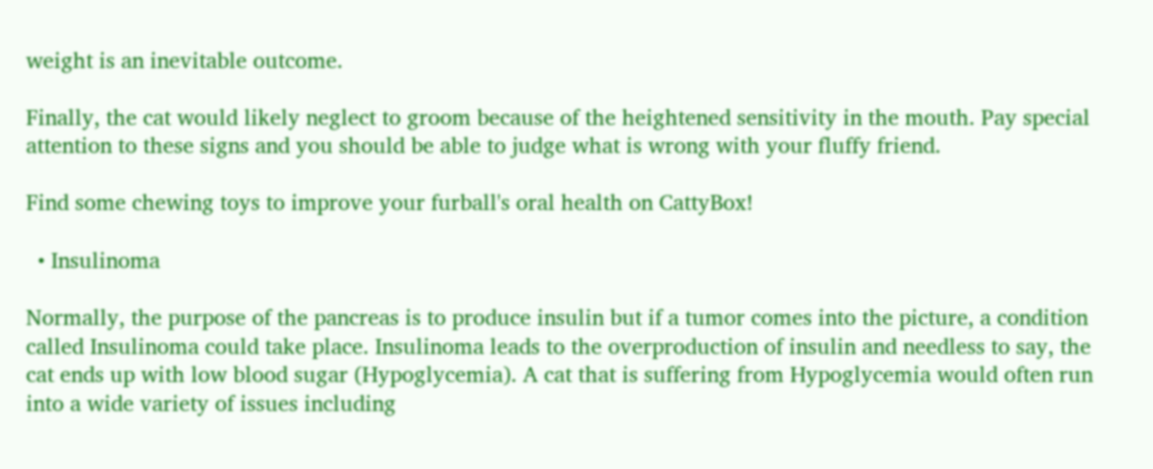weight is an inevitable outcome.

Finally, the cat would likely neglect to groom because of the heightened sensitivity in the mouth. Pay special attention to these signs and you should be able to judge what is wrong with your fluffy friend.

Find some chewing toys to improve your furball's oral health on CattyBox!

  • Insulinoma

Normally, the purpose of the pancreas is to produce insulin but if a tumor comes into the picture, a condition called Insulinoma could take place. Insulinoma leads to the overproduction of insulin and needless to say, the cat ends up with low blood sugar (Hypoglycemia). A cat that is suffering from Hypoglycemia would often run into a wide variety of issues including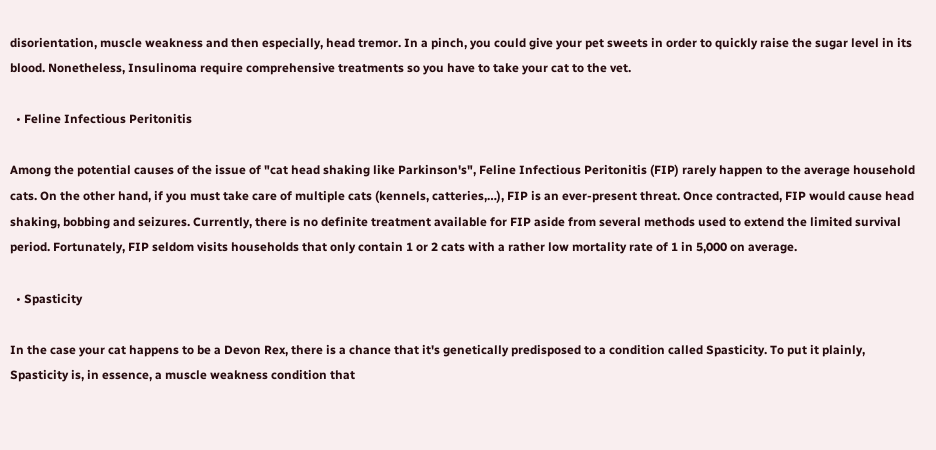disorientation, muscle weakness and then especially, head tremor. In a pinch, you could give your pet sweets in order to quickly raise the sugar level in its blood. Nonetheless, Insulinoma require comprehensive treatments so you have to take your cat to the vet.

  • Feline Infectious Peritonitis

Among the potential causes of the issue of "cat head shaking like Parkinson's", Feline Infectious Peritonitis (FIP) rarely happen to the average household cats. On the other hand, if you must take care of multiple cats (kennels, catteries,…), FIP is an ever-present threat. Once contracted, FIP would cause head shaking, bobbing and seizures. Currently, there is no definite treatment available for FIP aside from several methods used to extend the limited survival period. Fortunately, FIP seldom visits households that only contain 1 or 2 cats with a rather low mortality rate of 1 in 5,000 on average.

  • Spasticity

In the case your cat happens to be a Devon Rex, there is a chance that it's genetically predisposed to a condition called Spasticity. To put it plainly, Spasticity is, in essence, a muscle weakness condition that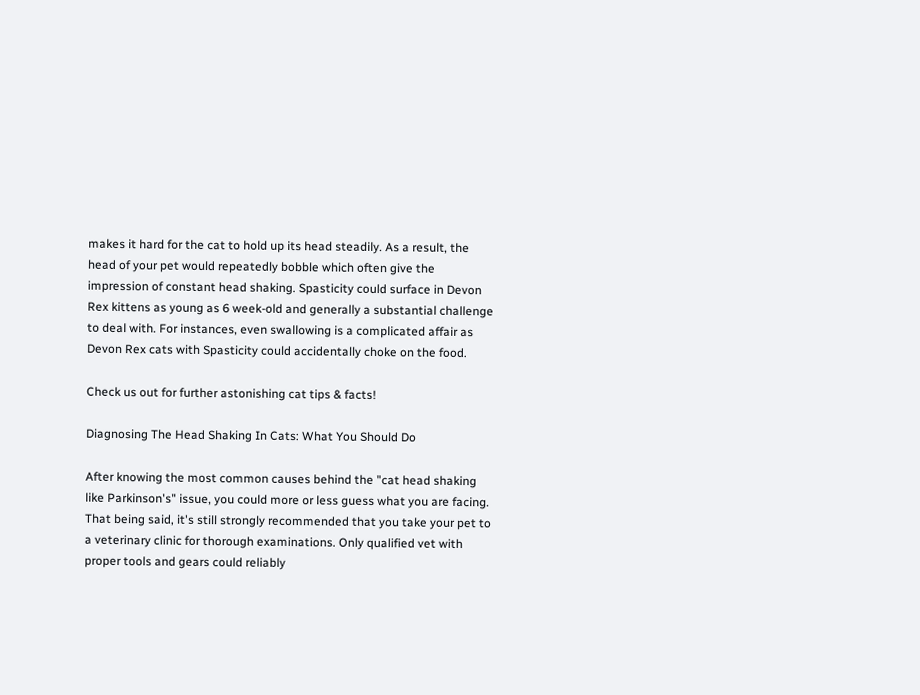makes it hard for the cat to hold up its head steadily. As a result, the head of your pet would repeatedly bobble which often give the impression of constant head shaking. Spasticity could surface in Devon Rex kittens as young as 6 week-old and generally a substantial challenge to deal with. For instances, even swallowing is a complicated affair as Devon Rex cats with Spasticity could accidentally choke on the food.

Check us out for further astonishing cat tips & facts!

Diagnosing The Head Shaking In Cats: What You Should Do

After knowing the most common causes behind the "cat head shaking like Parkinson's" issue, you could more or less guess what you are facing. That being said, it's still strongly recommended that you take your pet to a veterinary clinic for thorough examinations. Only qualified vet with proper tools and gears could reliably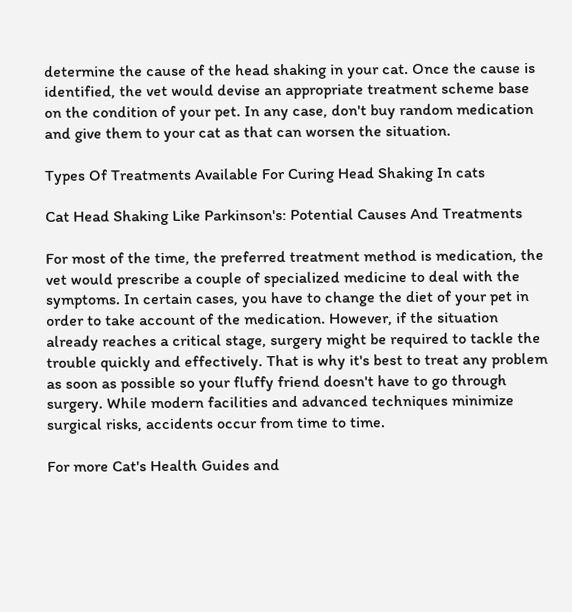determine the cause of the head shaking in your cat. Once the cause is identified, the vet would devise an appropriate treatment scheme base on the condition of your pet. In any case, don't buy random medication and give them to your cat as that can worsen the situation.

Types Of Treatments Available For Curing Head Shaking In cats

Cat Head Shaking Like Parkinson's: Potential Causes And Treatments

For most of the time, the preferred treatment method is medication, the vet would prescribe a couple of specialized medicine to deal with the symptoms. In certain cases, you have to change the diet of your pet in order to take account of the medication. However, if the situation already reaches a critical stage, surgery might be required to tackle the trouble quickly and effectively. That is why it's best to treat any problem as soon as possible so your fluffy friend doesn't have to go through surgery. While modern facilities and advanced techniques minimize surgical risks, accidents occur from time to time.

For more Cat's Health Guides and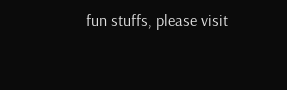fun stuffs, please visit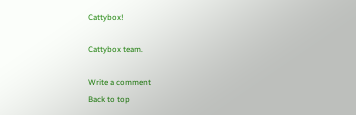Cattybox!

Cattybox team.

Write a comment
Back to top